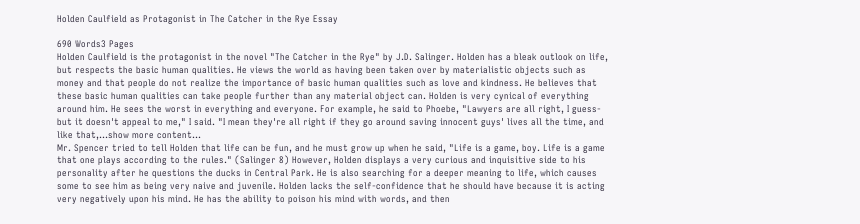Holden Caulfield as Protagonist in The Catcher in the Rye Essay

690 Words3 Pages
Holden Caulfield is the protagonist in the novel "The Catcher in the Rye" by J.D. Salinger. Holden has a bleak outlook on life, but respects the basic human qualities. He views the world as having been taken over by materialistic objects such as money and that people do not realize the importance of basic human qualities such as love and kindness. He believes that these basic human qualities can take people further than any material object can. Holden is very cynical of everything around him. He sees the worst in everything and everyone. For example, he said to Phoebe, "Lawyers are all right, I guess- but it doesn't appeal to me," I said. "I mean they're all right if they go around saving innocent guys' lives all the time, and like that,…show more content…
Mr. Spencer tried to tell Holden that life can be fun, and he must grow up when he said, "Life is a game, boy. Life is a game that one plays according to the rules." (Salinger 8) However, Holden displays a very curious and inquisitive side to his personality after he questions the ducks in Central Park. He is also searching for a deeper meaning to life, which causes some to see him as being very naive and juvenile. Holden lacks the self-confidence that he should have because it is acting very negatively upon his mind. He has the ability to poison his mind with words, and then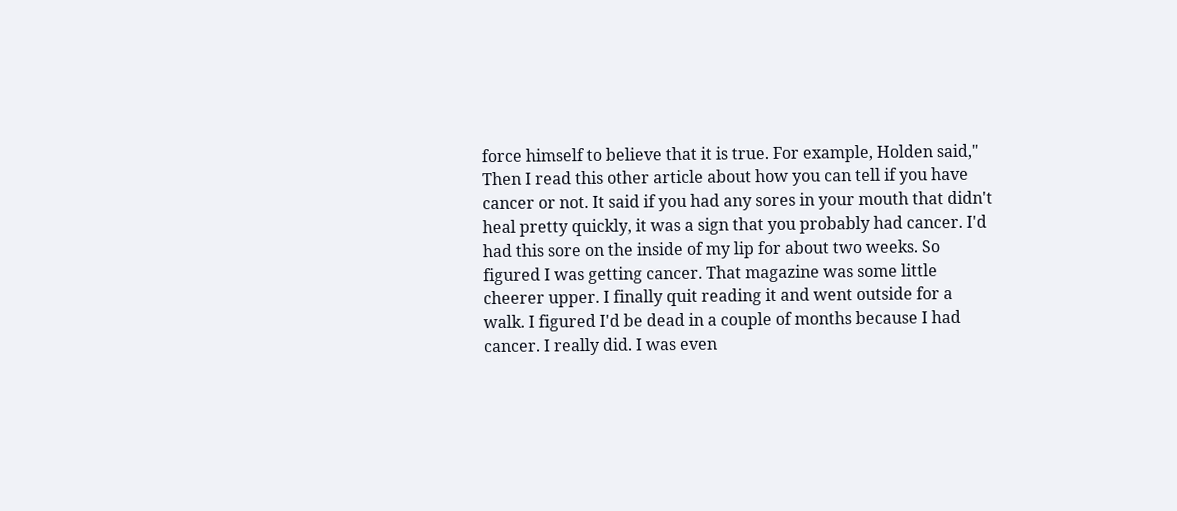force himself to believe that it is true. For example, Holden said," Then I read this other article about how you can tell if you have cancer or not. It said if you had any sores in your mouth that didn't heal pretty quickly, it was a sign that you probably had cancer. I'd had this sore on the inside of my lip for about two weeks. So figured I was getting cancer. That magazine was some little cheerer upper. I finally quit reading it and went outside for a walk. I figured I'd be dead in a couple of months because I had cancer. I really did. I was even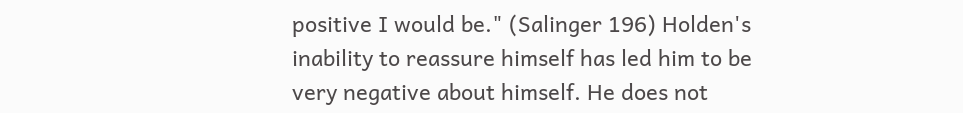positive I would be." (Salinger 196) Holden's inability to reassure himself has led him to be very negative about himself. He does not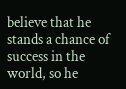believe that he stands a chance of success in the world, so he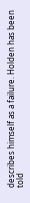describes himself as a failure. Holden has been told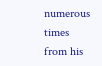numerous times from his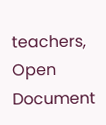teachers,
Open Document